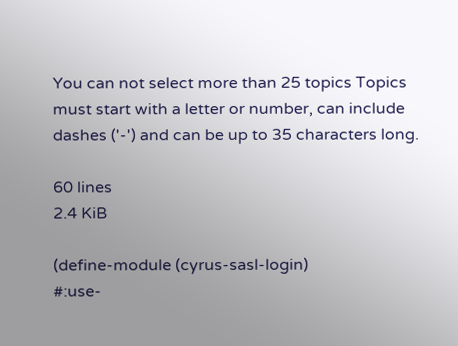You can not select more than 25 topics Topics must start with a letter or number, can include dashes ('-') and can be up to 35 characters long.

60 lines
2.4 KiB

(define-module (cyrus-sasl-login)
#:use-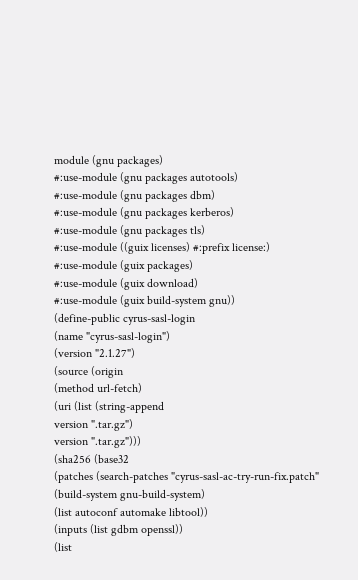module (gnu packages)
#:use-module (gnu packages autotools)
#:use-module (gnu packages dbm)
#:use-module (gnu packages kerberos)
#:use-module (gnu packages tls)
#:use-module ((guix licenses) #:prefix license:)
#:use-module (guix packages)
#:use-module (guix download)
#:use-module (guix build-system gnu))
(define-public cyrus-sasl-login
(name "cyrus-sasl-login")
(version "2.1.27")
(source (origin
(method url-fetch)
(uri (list (string-append
version ".tar.gz")
version ".tar.gz")))
(sha256 (base32
(patches (search-patches "cyrus-sasl-ac-try-run-fix.patch"
(build-system gnu-build-system)
(list autoconf automake libtool))
(inputs (list gdbm openssl))
(list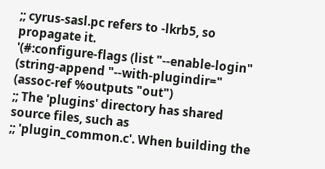;; cyrus-sasl.pc refers to -lkrb5, so propagate it.
'(#:configure-flags (list "--enable-login"
(string-append "--with-plugindir="
(assoc-ref %outputs "out")
;; The 'plugins' directory has shared source files, such as
;; 'plugin_common.c'. When building the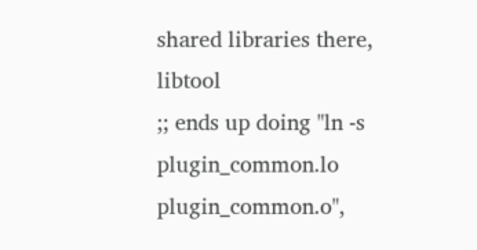shared libraries there, libtool
;; ends up doing "ln -s plugin_common.lo plugin_common.o",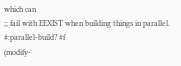which can
;; fail with EEXIST when building things in parallel.
#:parallel-build? #f
(modify-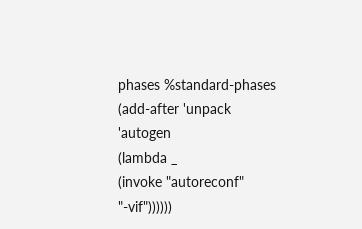phases %standard-phases
(add-after 'unpack 'autogen
(lambda _
(invoke "autoreconf" "-vif"))))))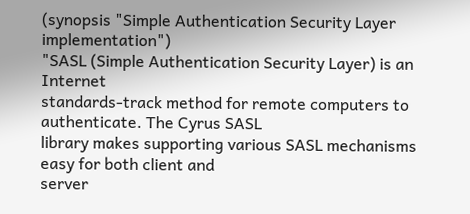(synopsis "Simple Authentication Security Layer implementation")
"SASL (Simple Authentication Security Layer) is an Internet
standards-track method for remote computers to authenticate. The Cyrus SASL
library makes supporting various SASL mechanisms easy for both client and
server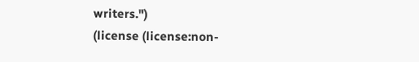writers.")
(license (license:non-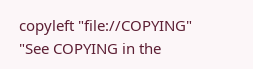copyleft "file://COPYING"
"See COPYING in the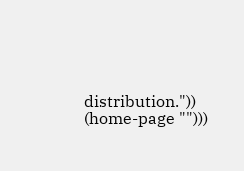distribution."))
(home-page "")))